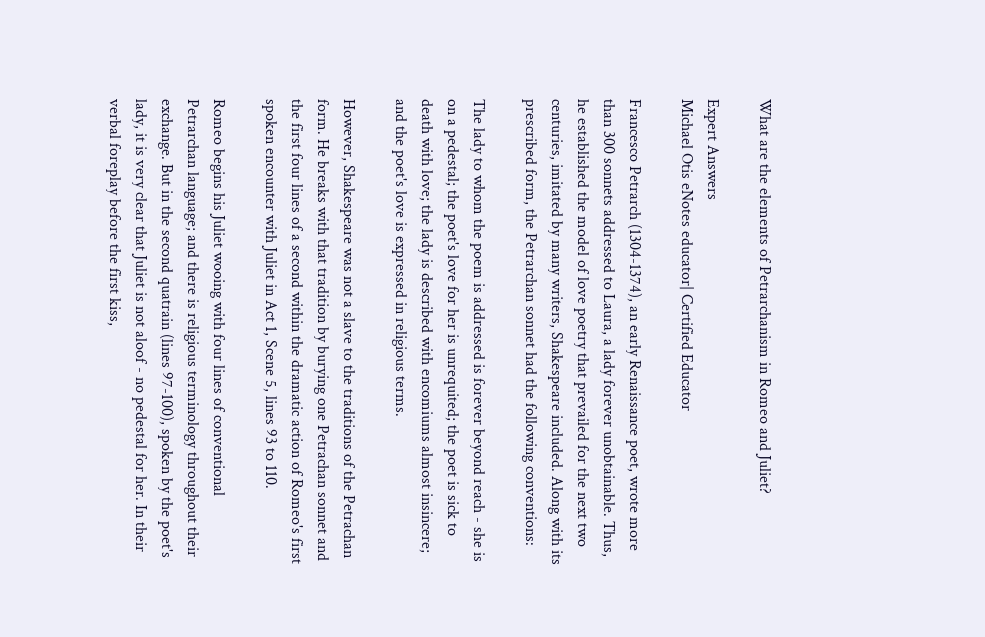What are the elements of Petrarchanism in Romeo and Juliet?

Expert Answers
Michael Otis eNotes educator| Certified Educator

Francesco Petrarch (1304-1374), an early Renaissance poet, wrote more than 300 sonnets addressed to Laura, a lady forever unobtainable. Thus, he established the model of love poetry that prevailed for the next two centuries, imitated by many writers, Shakespeare included. Along with its prescribed form, the Petrarchan sonnet had the following conventions:

The lady to whom the poem is addressed is forever beyond reach - she is on a pedestal; the poet's love for her is unrequited; the poet is sick to death with love; the lady is described with encomiums almost insincere; and the poet's love is expressed in religious terms.

However, Shakespeare was not a slave to the traditions of the Petrachan form. He breaks with that tradition by burying one Petrachan sonnet and the first four lines of a second within the dramatic action of Romeo's first spoken encounter with Juliet in Act 1, Scene 5, lines 93 to 110.

Romeo begins his Juliet wooing with four lines of conventional Petrarchan language; and there is religious terminology throughout their exchange. But in the second quatrain (lines 97-100), spoken by the poet's lady, it is very clear that Juliet is not aloof - no pedestal for her. In their verbal foreplay before the first kiss,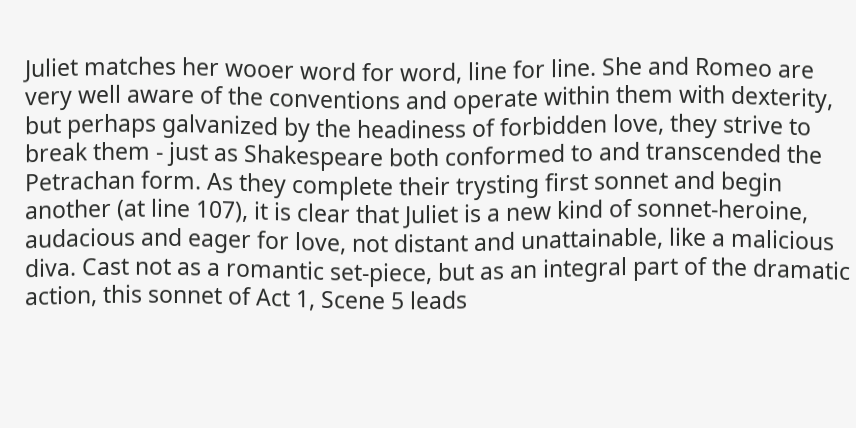Juliet matches her wooer word for word, line for line. She and Romeo are very well aware of the conventions and operate within them with dexterity, but perhaps galvanized by the headiness of forbidden love, they strive to break them - just as Shakespeare both conformed to and transcended the Petrachan form. As they complete their trysting first sonnet and begin another (at line 107), it is clear that Juliet is a new kind of sonnet-heroine, audacious and eager for love, not distant and unattainable, like a malicious diva. Cast not as a romantic set-piece, but as an integral part of the dramatic action, this sonnet of Act 1, Scene 5 leads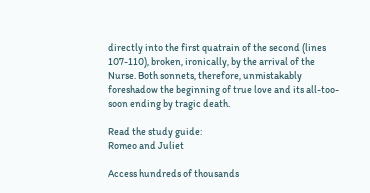directly into the first quatrain of the second (lines 107-110), broken, ironically, by the arrival of the Nurse. Both sonnets, therefore, unmistakably foreshadow the beginning of true love and its all-too-soon ending by tragic death.

Read the study guide:
Romeo and Juliet

Access hundreds of thousands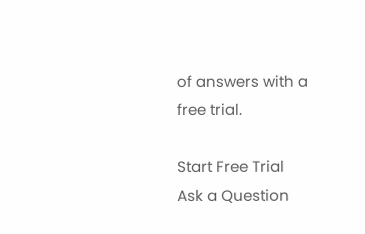of answers with a free trial.

Start Free Trial
Ask a Question